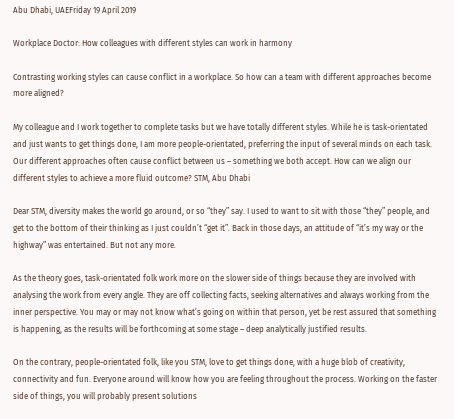Abu Dhabi, UAEFriday 19 April 2019

Workplace Doctor: How colleagues with different styles can work in harmony

Contrasting working styles can cause conflict in a workplace. So how can a team with different approaches become more aligned?

My colleague and I work together to complete tasks but we have totally different styles. While he is task-orientated and just wants to get things done, I am more people-orientated, preferring the input of several minds on each task. Our different approaches often cause conflict between us – something we both accept. How can we align our different styles to achieve a more fluid outcome? STM, Abu Dhabi

Dear STM, diversity makes the world go around, or so “they” say. I used to want to sit with those “they” people, and get to the bottom of their thinking as I just couldn’t “get it”. Back in those days, an attitude of “it’s my way or the highway” was entertained. But not any more.

As the theory goes, task-orientated folk work more on the slower side of things because they are involved with analysing the work from every angle. They are off collecting facts, seeking alternatives and always working from the inner perspective. You may or may not know what’s going on within that person, yet be rest assured that something is happening, as the results will be forthcoming at some stage – deep analytically justified results.

On the contrary, people-orientated folk, like you STM, love to get things done, with a huge blob of creativity, connectivity and fun. Everyone around will know how you are feeling throughout the process. Working on the faster side of things, you will probably present solutions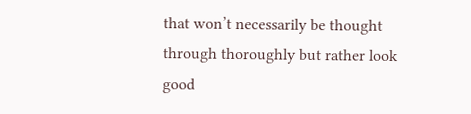that won’t necessarily be thought through thoroughly but rather look good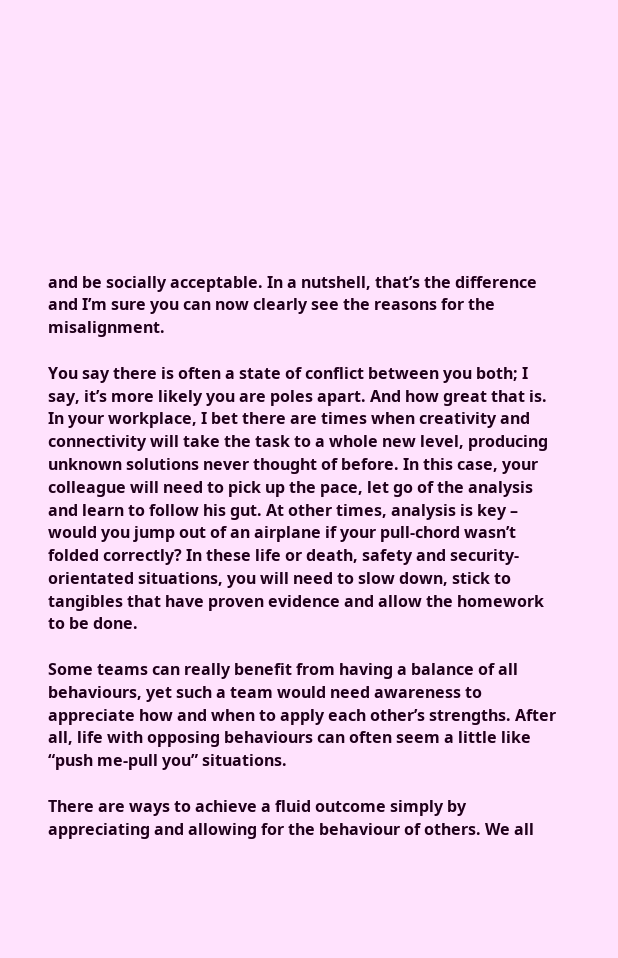and be socially acceptable. In a nutshell, that’s the difference and I’m sure you can now clearly see the reasons for the misalignment.

You say there is often a state of conflict between you both; I say, it’s more likely you are poles apart. And how great that is. In your workplace, I bet there are times when creativity and connectivity will take the task to a whole new level, producing unknown solutions never thought of before. In this case, your colleague will need to pick up the pace, let go of the analysis and learn to follow his gut. At other times, analysis is key – would you jump out of an airplane if your pull-chord wasn’t folded correctly? In these life or death, safety and security-orientated situations, you will need to slow down, stick to tangibles that have proven evidence and allow the homework to be done.

Some teams can really benefit from having a balance of all behaviours, yet such a team would need awareness to appreciate how and when to apply each other’s strengths. After all, life with opposing behaviours can often seem a little like “push me-pull you” situations.

There are ways to achieve a fluid outcome simply by appreciating and allowing for the behaviour of others. We all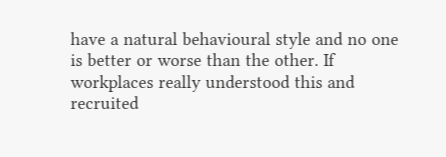have a natural behavioural style and no one is better or worse than the other. If workplaces really understood this and recruited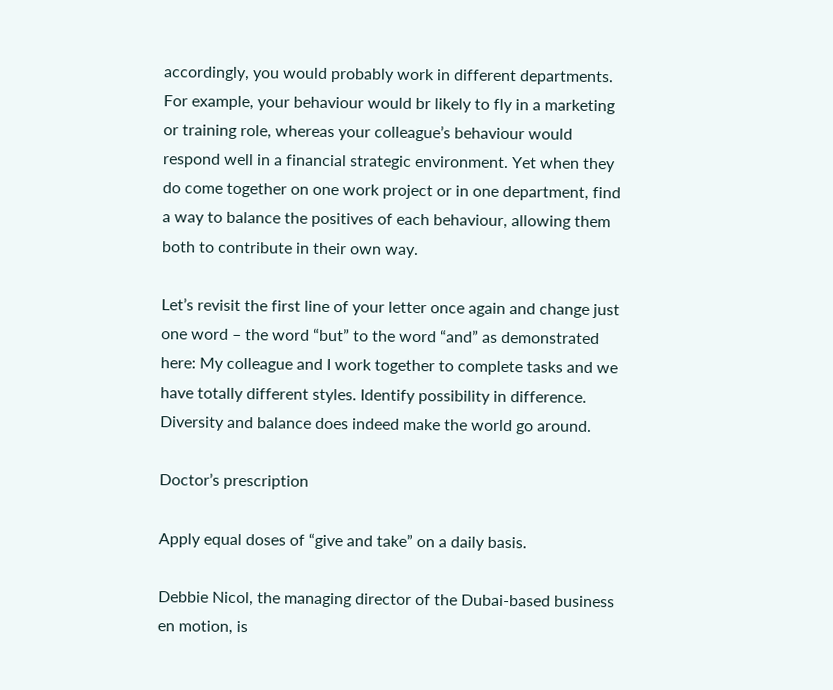accordingly, you would probably work in different departments. For example, your behaviour would br likely to fly in a marketing or training role, whereas your colleague’s behaviour would respond well in a financial strategic environment. Yet when they do come together on one work project or in one department, find a way to balance the positives of each behaviour, allowing them both to contribute in their own way.

Let’s revisit the first line of your letter once again and change just one word – the word “but” to the word “and” as demonstrated here: My colleague and I work together to complete tasks and we have totally different styles. Identify possibility in difference. Diversity and balance does indeed make the world go around.

Doctor’s prescription

Apply equal doses of “give and take” on a daily basis.

Debbie Nicol, the managing director of the Dubai-based business en motion, is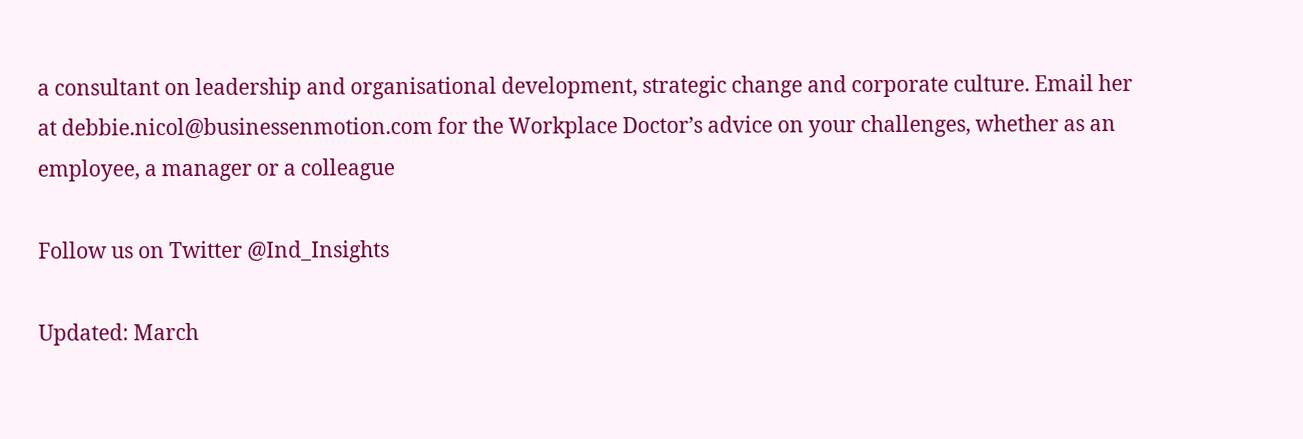a consultant on leadership and organisational development, strategic change and corporate culture. Email her at debbie.nicol@businessenmotion.com for the Workplace Doctor’s advice on your challenges, whether as an employee, a manager or a colleague

Follow us on Twitter @Ind_Insights

Updated: March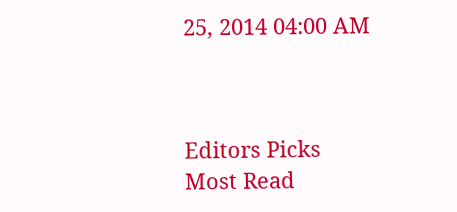25, 2014 04:00 AM



Editors Picks
Most Read